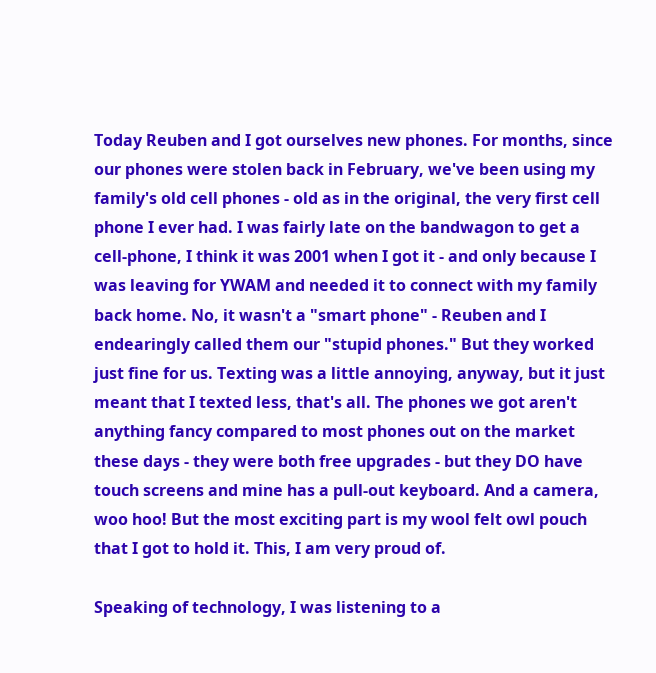Today Reuben and I got ourselves new phones. For months, since our phones were stolen back in February, we've been using my family's old cell phones - old as in the original, the very first cell phone I ever had. I was fairly late on the bandwagon to get a cell-phone, I think it was 2001 when I got it - and only because I was leaving for YWAM and needed it to connect with my family back home. No, it wasn't a "smart phone" - Reuben and I endearingly called them our "stupid phones." But they worked just fine for us. Texting was a little annoying, anyway, but it just meant that I texted less, that's all. The phones we got aren't anything fancy compared to most phones out on the market these days - they were both free upgrades - but they DO have touch screens and mine has a pull-out keyboard. And a camera, woo hoo! But the most exciting part is my wool felt owl pouch that I got to hold it. This, I am very proud of.

Speaking of technology, I was listening to a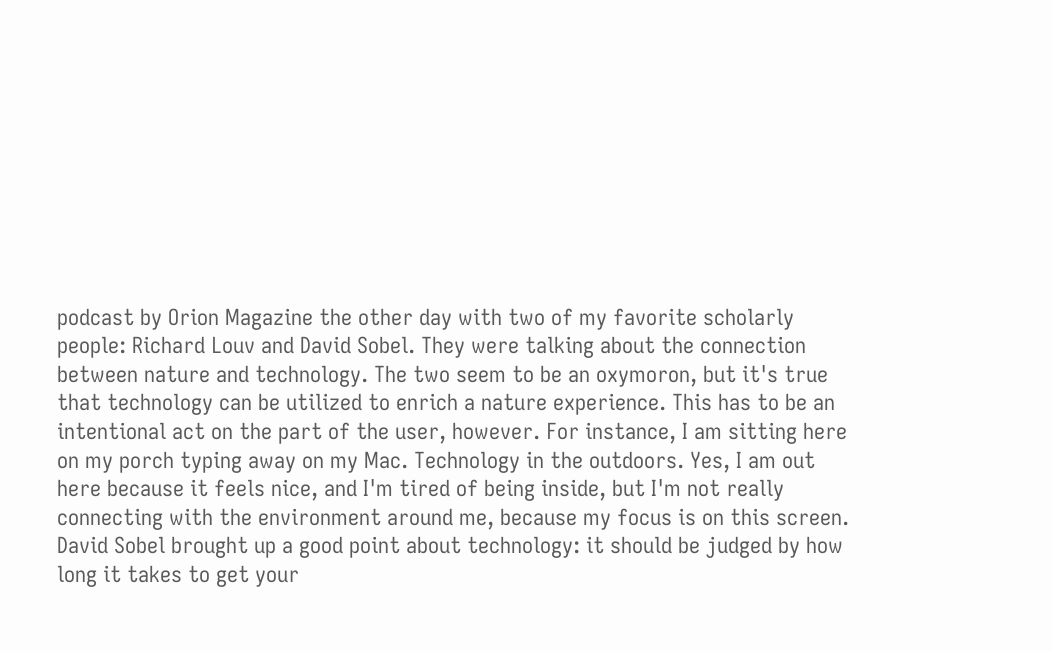podcast by Orion Magazine the other day with two of my favorite scholarly people: Richard Louv and David Sobel. They were talking about the connection between nature and technology. The two seem to be an oxymoron, but it's true that technology can be utilized to enrich a nature experience. This has to be an intentional act on the part of the user, however. For instance, I am sitting here on my porch typing away on my Mac. Technology in the outdoors. Yes, I am out here because it feels nice, and I'm tired of being inside, but I'm not really connecting with the environment around me, because my focus is on this screen. David Sobel brought up a good point about technology: it should be judged by how long it takes to get your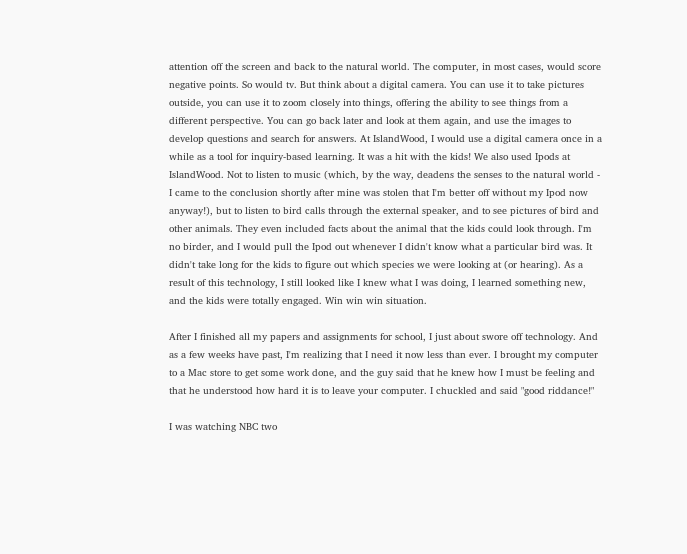attention off the screen and back to the natural world. The computer, in most cases, would score negative points. So would tv. But think about a digital camera. You can use it to take pictures outside, you can use it to zoom closely into things, offering the ability to see things from a different perspective. You can go back later and look at them again, and use the images to develop questions and search for answers. At IslandWood, I would use a digital camera once in a while as a tool for inquiry-based learning. It was a hit with the kids! We also used Ipods at IslandWood. Not to listen to music (which, by the way, deadens the senses to the natural world - I came to the conclusion shortly after mine was stolen that I'm better off without my Ipod now anyway!), but to listen to bird calls through the external speaker, and to see pictures of bird and other animals. They even included facts about the animal that the kids could look through. I'm no birder, and I would pull the Ipod out whenever I didn't know what a particular bird was. It didn't take long for the kids to figure out which species we were looking at (or hearing). As a result of this technology, I still looked like I knew what I was doing, I learned something new, and the kids were totally engaged. Win win win situation.

After I finished all my papers and assignments for school, I just about swore off technology. And as a few weeks have past, I'm realizing that I need it now less than ever. I brought my computer to a Mac store to get some work done, and the guy said that he knew how I must be feeling and that he understood how hard it is to leave your computer. I chuckled and said "good riddance!"

I was watching NBC two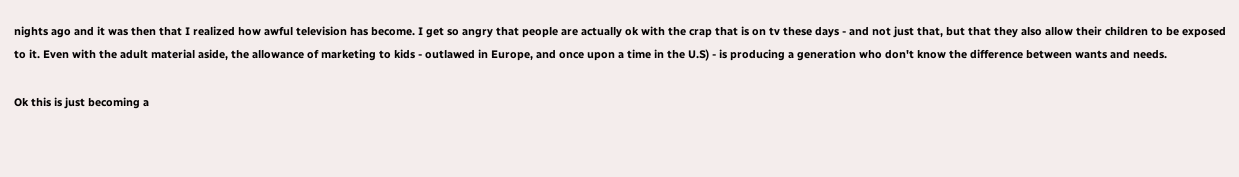nights ago and it was then that I realized how awful television has become. I get so angry that people are actually ok with the crap that is on tv these days - and not just that, but that they also allow their children to be exposed to it. Even with the adult material aside, the allowance of marketing to kids - outlawed in Europe, and once upon a time in the U.S) - is producing a generation who don't know the difference between wants and needs.

Ok this is just becoming a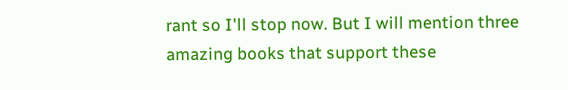rant so I'll stop now. But I will mention three amazing books that support these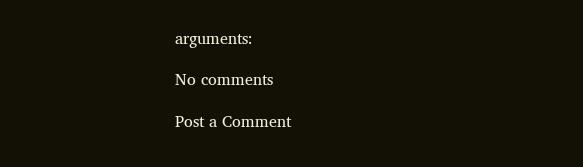arguments:

No comments

Post a Comment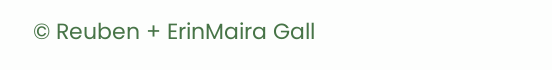© Reuben + ErinMaira Gall